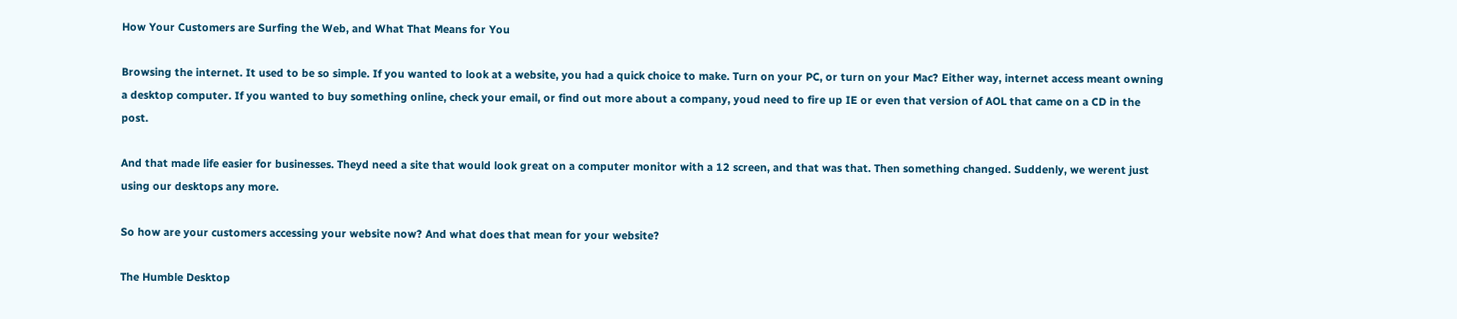How Your Customers are Surfing the Web, and What That Means for You

Browsing the internet. It used to be so simple. If you wanted to look at a website, you had a quick choice to make. Turn on your PC, or turn on your Mac? Either way, internet access meant owning a desktop computer. If you wanted to buy something online, check your email, or find out more about a company, youd need to fire up IE or even that version of AOL that came on a CD in the post.

And that made life easier for businesses. Theyd need a site that would look great on a computer monitor with a 12 screen, and that was that. Then something changed. Suddenly, we werent just using our desktops any more.

So how are your customers accessing your website now? And what does that mean for your website?

The Humble Desktop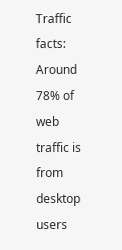Traffic facts: Around 78% of web traffic is from desktop users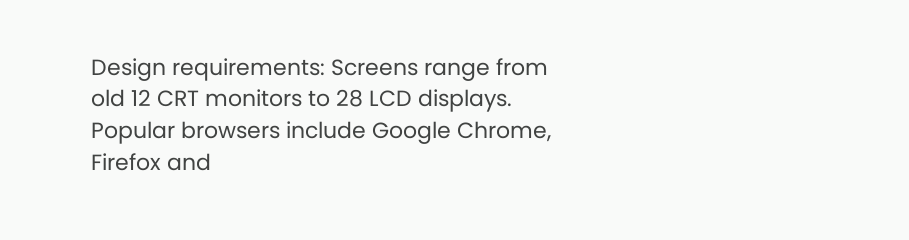Design requirements: Screens range from old 12 CRT monitors to 28 LCD displays. Popular browsers include Google Chrome, Firefox and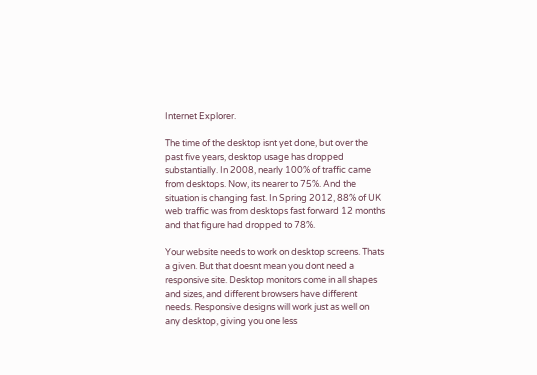Internet Explorer.

The time of the desktop isnt yet done, but over the past five years, desktop usage has dropped substantially. In 2008, nearly 100% of traffic came from desktops. Now, its nearer to 75%. And the situation is changing fast. In Spring 2012, 88% of UK web traffic was from desktops fast forward 12 months and that figure had dropped to 78%.

Your website needs to work on desktop screens. Thats a given. But that doesnt mean you dont need a responsive site. Desktop monitors come in all shapes and sizes, and different browsers have different needs. Responsive designs will work just as well on any desktop, giving you one less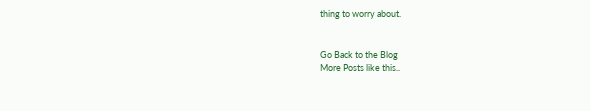thing to worry about.


Go Back to the Blog
More Posts like this..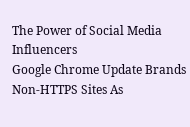The Power of Social Media Influencers
Google Chrome Update Brands Non-HTTPS Sites As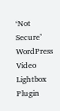‘Not Secure’
WordPress Video Lightbox Plugin